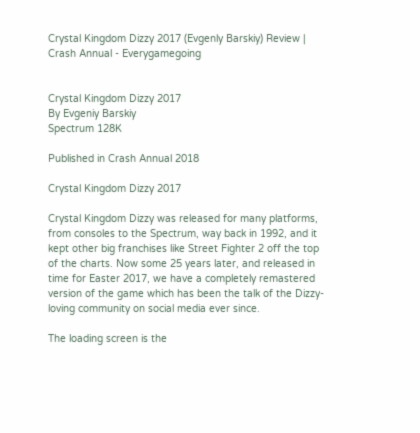Crystal Kingdom Dizzy 2017 (Evgenly Barskiy) Review | Crash Annual - Everygamegoing


Crystal Kingdom Dizzy 2017
By Evgeniy Barskiy
Spectrum 128K

Published in Crash Annual 2018

Crystal Kingdom Dizzy 2017

Crystal Kingdom Dizzy was released for many platforms, from consoles to the Spectrum, way back in 1992, and it kept other big franchises like Street Fighter 2 off the top of the charts. Now some 25 years later, and released in time for Easter 2017, we have a completely remastered version of the game which has been the talk of the Dizzy-loving community on social media ever since.

The loading screen is the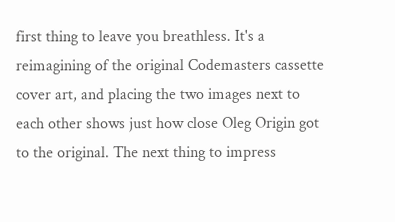first thing to leave you breathless. It's a reimagining of the original Codemasters cassette cover art, and placing the two images next to each other shows just how close Oleg Origin got to the original. The next thing to impress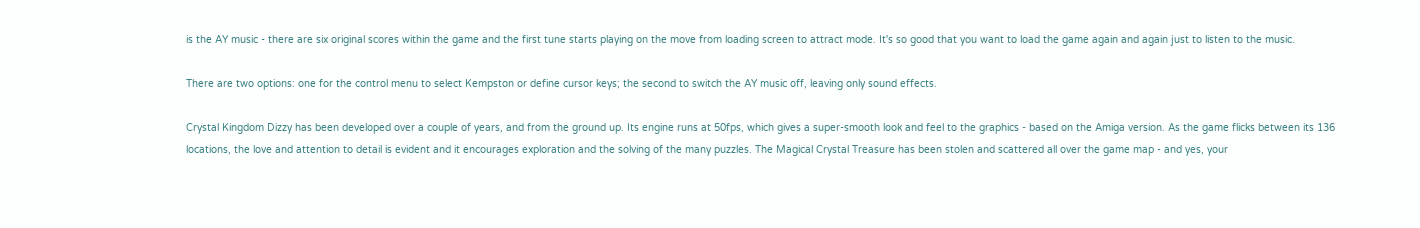is the AY music - there are six original scores within the game and the first tune starts playing on the move from loading screen to attract mode. It's so good that you want to load the game again and again just to listen to the music.

There are two options: one for the control menu to select Kempston or define cursor keys; the second to switch the AY music off, leaving only sound effects.

Crystal Kingdom Dizzy has been developed over a couple of years, and from the ground up. Its engine runs at 50fps, which gives a super-smooth look and feel to the graphics - based on the Amiga version. As the game flicks between its 136 locations, the love and attention to detail is evident and it encourages exploration and the solving of the many puzzles. The Magical Crystal Treasure has been stolen and scattered all over the game map - and yes, your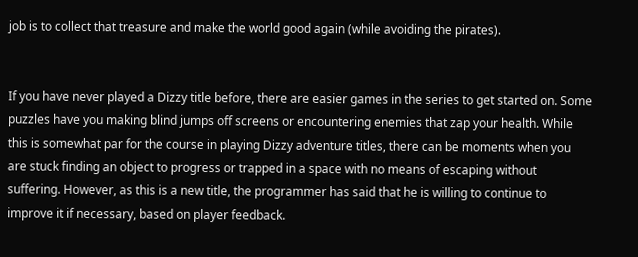job is to collect that treasure and make the world good again (while avoiding the pirates).


If you have never played a Dizzy title before, there are easier games in the series to get started on. Some puzzles have you making blind jumps off screens or encountering enemies that zap your health. While this is somewhat par for the course in playing Dizzy adventure titles, there can be moments when you are stuck finding an object to progress or trapped in a space with no means of escaping without suffering. However, as this is a new title, the programmer has said that he is willing to continue to improve it if necessary, based on player feedback.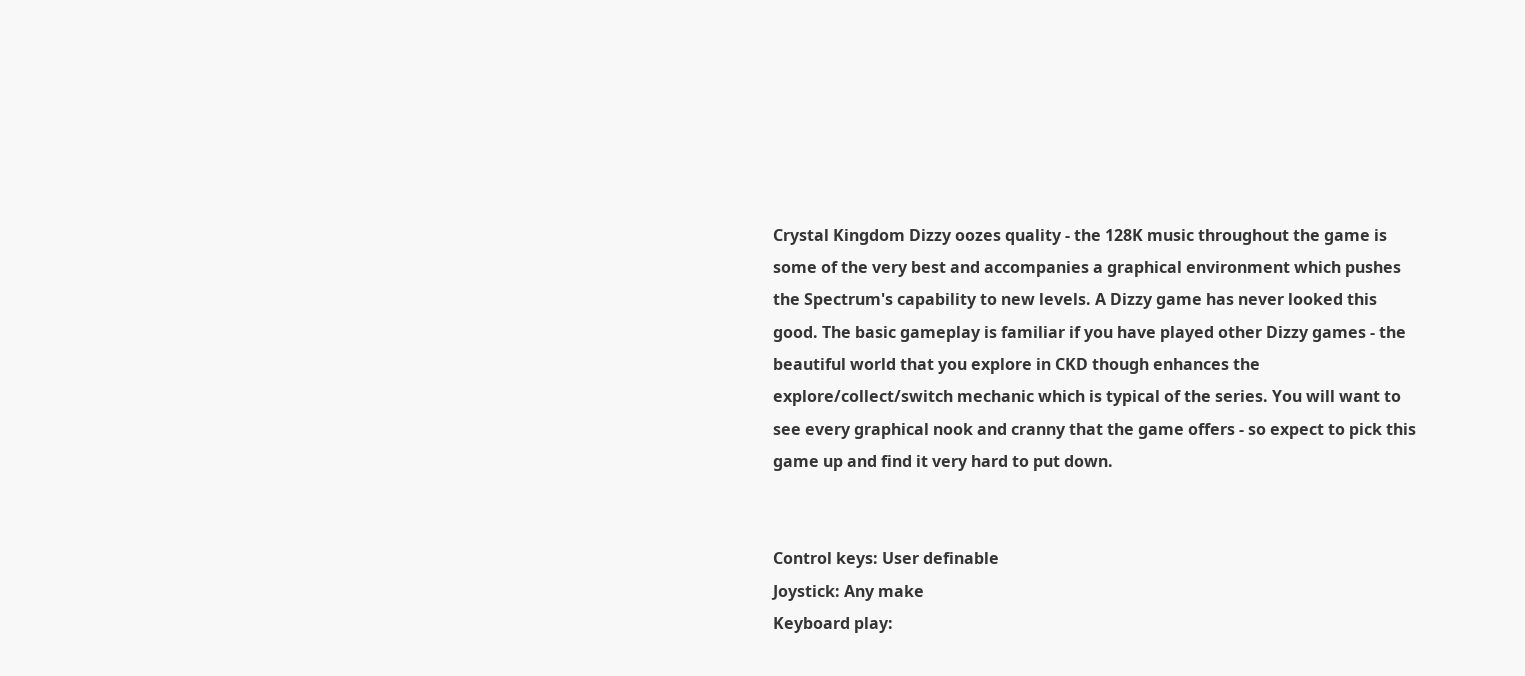Crystal Kingdom Dizzy oozes quality - the 128K music throughout the game is some of the very best and accompanies a graphical environment which pushes the Spectrum's capability to new levels. A Dizzy game has never looked this good. The basic gameplay is familiar if you have played other Dizzy games - the beautiful world that you explore in CKD though enhances the explore/collect/switch mechanic which is typical of the series. You will want to see every graphical nook and cranny that the game offers - so expect to pick this game up and find it very hard to put down.


Control keys: User definable
Joystick: Any make
Keyboard play: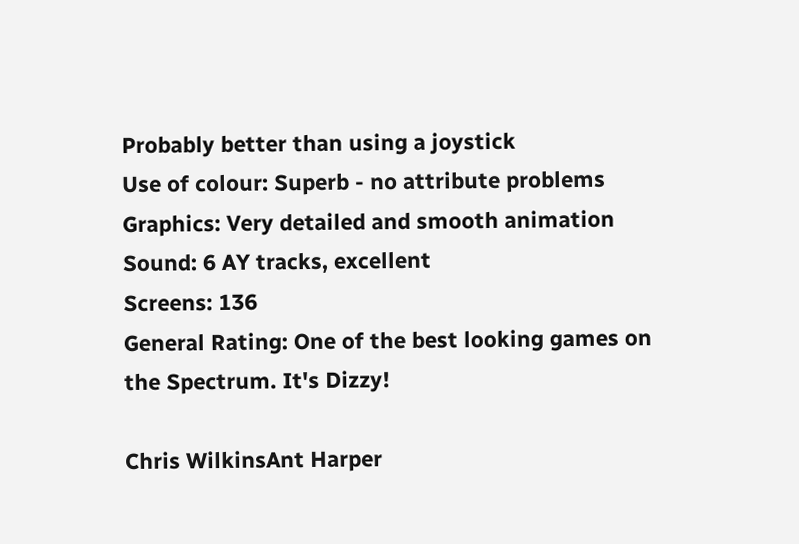Probably better than using a joystick
Use of colour: Superb - no attribute problems
Graphics: Very detailed and smooth animation
Sound: 6 AY tracks, excellent
Screens: 136
General Rating: One of the best looking games on the Spectrum. It's Dizzy!

Chris WilkinsAnt Harper